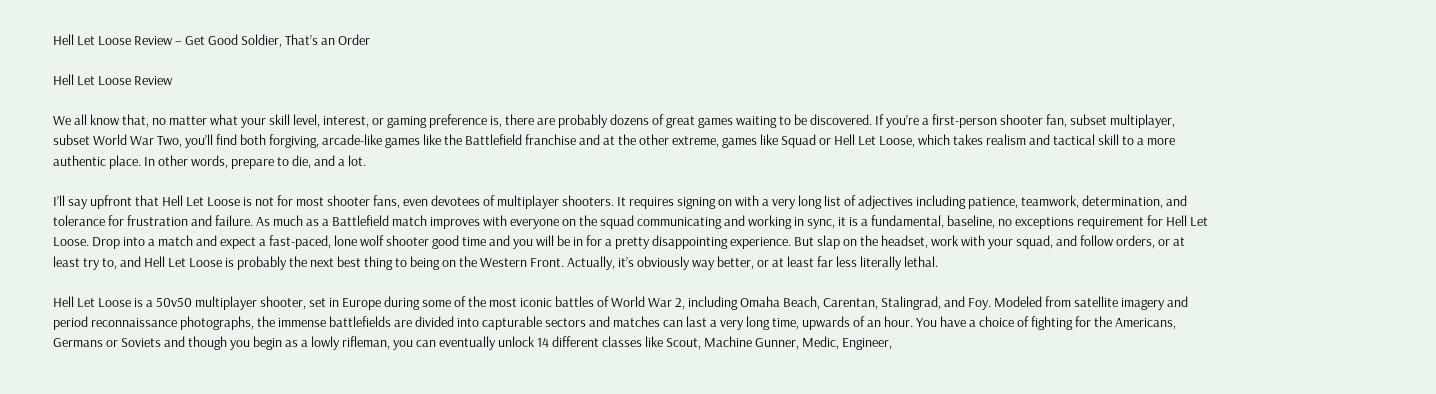Hell Let Loose Review – Get Good Soldier, That’s an Order

Hell Let Loose Review

We all know that, no matter what your skill level, interest, or gaming preference is, there are probably dozens of great games waiting to be discovered. If you’re a first-person shooter fan, subset multiplayer, subset World War Two, you’ll find both forgiving, arcade-like games like the Battlefield franchise and at the other extreme, games like Squad or Hell Let Loose, which takes realism and tactical skill to a more authentic place. In other words, prepare to die, and a lot.

I’ll say upfront that Hell Let Loose is not for most shooter fans, even devotees of multiplayer shooters. It requires signing on with a very long list of adjectives including patience, teamwork, determination, and tolerance for frustration and failure. As much as a Battlefield match improves with everyone on the squad communicating and working in sync, it is a fundamental, baseline, no exceptions requirement for Hell Let Loose. Drop into a match and expect a fast-paced, lone wolf shooter good time and you will be in for a pretty disappointing experience. But slap on the headset, work with your squad, and follow orders, or at least try to, and Hell Let Loose is probably the next best thing to being on the Western Front. Actually, it’s obviously way better, or at least far less literally lethal.

Hell Let Loose is a 50v50 multiplayer shooter, set in Europe during some of the most iconic battles of World War 2, including Omaha Beach, Carentan, Stalingrad, and Foy. Modeled from satellite imagery and period reconnaissance photographs, the immense battlefields are divided into capturable sectors and matches can last a very long time, upwards of an hour. You have a choice of fighting for the Americans, Germans or Soviets and though you begin as a lowly rifleman, you can eventually unlock 14 different classes like Scout, Machine Gunner, Medic, Engineer,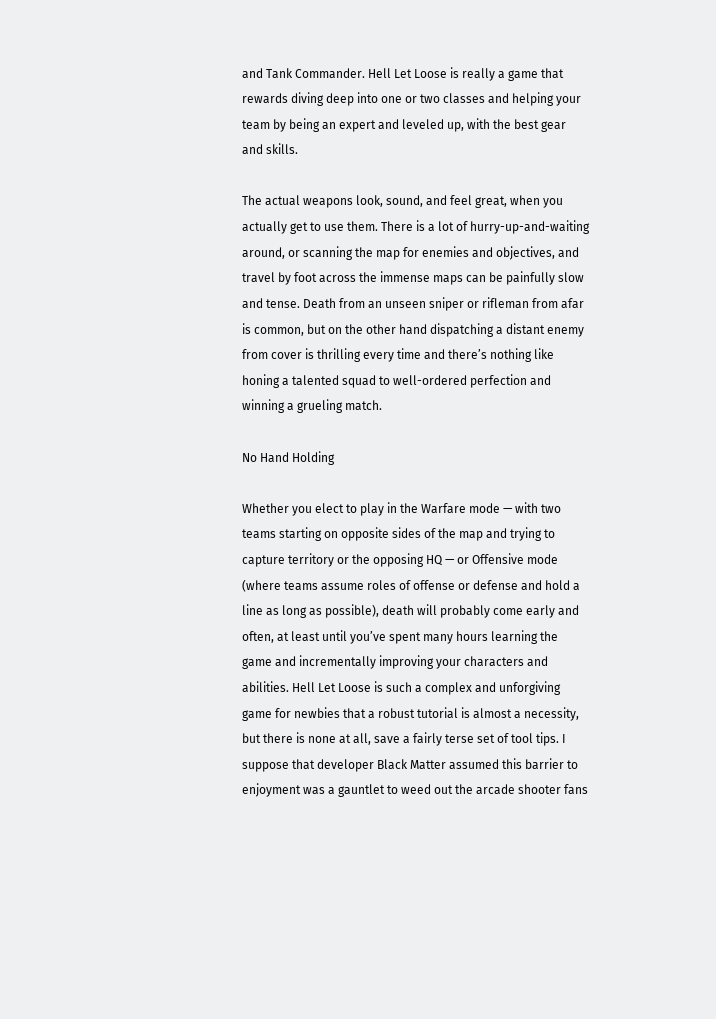and Tank Commander. Hell Let Loose is really a game that rewards diving deep into one or two classes and helping your team by being an expert and leveled up, with the best gear and skills.

The actual weapons look, sound, and feel great, when you actually get to use them. There is a lot of hurry-up-and-waiting around, or scanning the map for enemies and objectives, and travel by foot across the immense maps can be painfully slow and tense. Death from an unseen sniper or rifleman from afar is common, but on the other hand dispatching a distant enemy from cover is thrilling every time and there’s nothing like honing a talented squad to well-ordered perfection and winning a grueling match.

No Hand Holding

Whether you elect to play in the Warfare mode — with two teams starting on opposite sides of the map and trying to capture territory or the opposing HQ — or Offensive mode (where teams assume roles of offense or defense and hold a line as long as possible), death will probably come early and often, at least until you’ve spent many hours learning the game and incrementally improving your characters and abilities. Hell Let Loose is such a complex and unforgiving game for newbies that a robust tutorial is almost a necessity, but there is none at all, save a fairly terse set of tool tips. I suppose that developer Black Matter assumed this barrier to enjoyment was a gauntlet to weed out the arcade shooter fans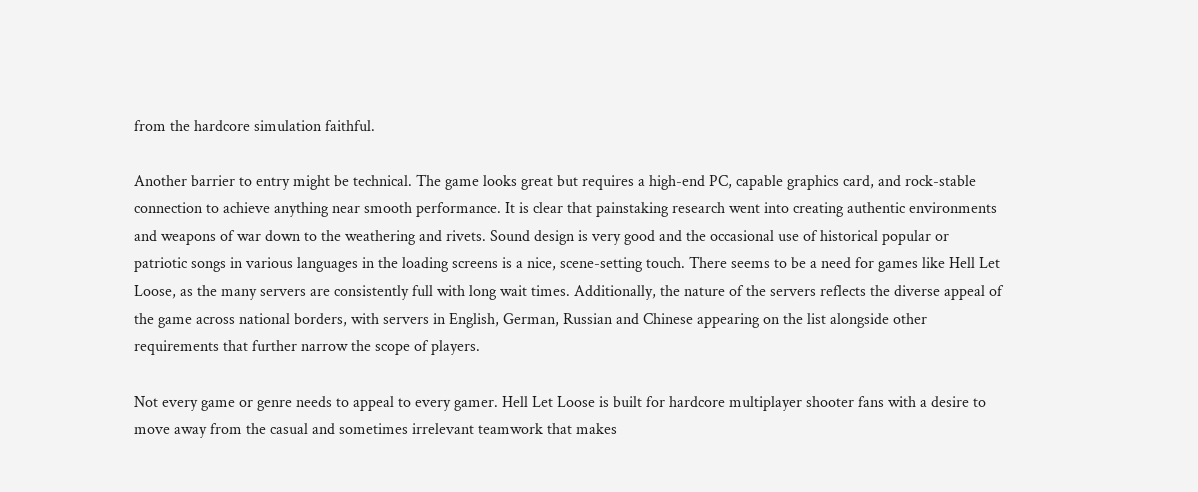from the hardcore simulation faithful.

Another barrier to entry might be technical. The game looks great but requires a high-end PC, capable graphics card, and rock-stable connection to achieve anything near smooth performance. It is clear that painstaking research went into creating authentic environments and weapons of war down to the weathering and rivets. Sound design is very good and the occasional use of historical popular or patriotic songs in various languages in the loading screens is a nice, scene-setting touch. There seems to be a need for games like Hell Let Loose, as the many servers are consistently full with long wait times. Additionally, the nature of the servers reflects the diverse appeal of the game across national borders, with servers in English, German, Russian and Chinese appearing on the list alongside other requirements that further narrow the scope of players.

Not every game or genre needs to appeal to every gamer. Hell Let Loose is built for hardcore multiplayer shooter fans with a desire to move away from the casual and sometimes irrelevant teamwork that makes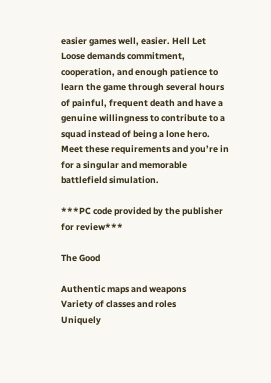easier games well, easier. Hell Let Loose demands commitment, cooperation, and enough patience to learn the game through several hours of painful, frequent death and have a genuine willingness to contribute to a squad instead of being a lone hero. Meet these requirements and you’re in for a singular and memorable battlefield simulation.

***PC code provided by the publisher for review***

The Good

Authentic maps and weapons
Variety of classes and roles
Uniquely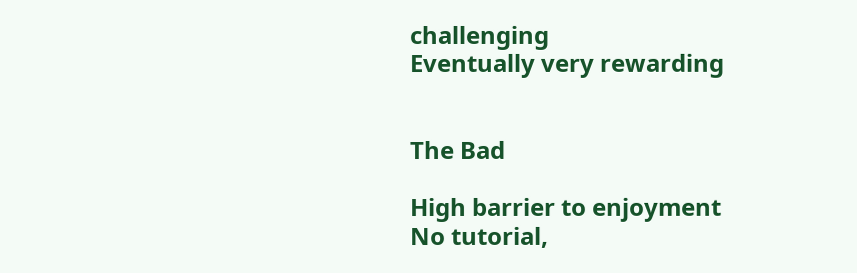challenging
Eventually very rewarding


The Bad

High barrier to enjoyment
No tutorial,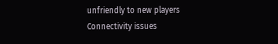unfriendly to new players
Connectivity issues